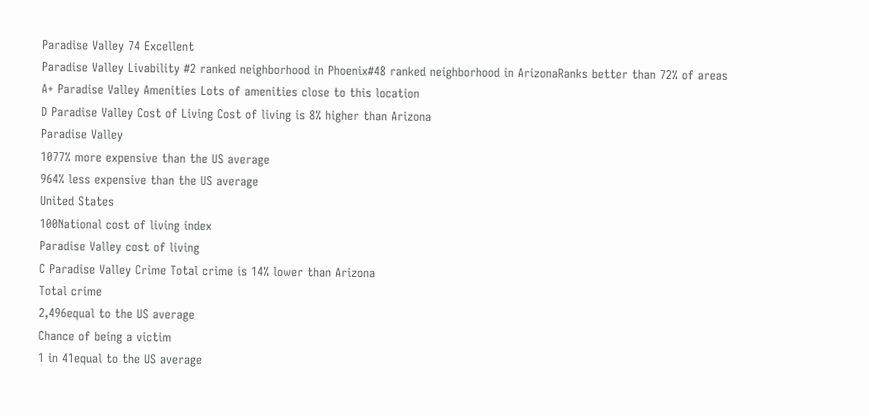Paradise Valley 74 Excellent
Paradise Valley Livability #2 ranked neighborhood in Phoenix#48 ranked neighborhood in ArizonaRanks better than 72% of areas
A+ Paradise Valley Amenities Lots of amenities close to this location
D Paradise Valley Cost of Living Cost of living is 8% higher than Arizona
Paradise Valley
1077% more expensive than the US average
964% less expensive than the US average
United States
100National cost of living index
Paradise Valley cost of living
C Paradise Valley Crime Total crime is 14% lower than Arizona
Total crime
2,496equal to the US average
Chance of being a victim
1 in 41equal to the US average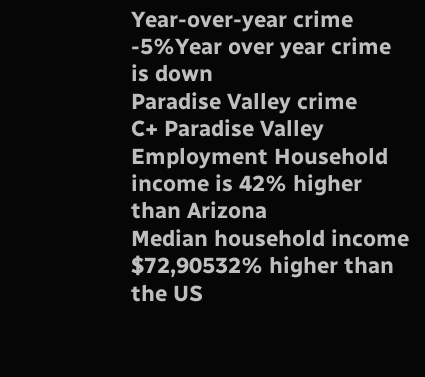Year-over-year crime
-5%Year over year crime is down
Paradise Valley crime
C+ Paradise Valley Employment Household income is 42% higher than Arizona
Median household income
$72,90532% higher than the US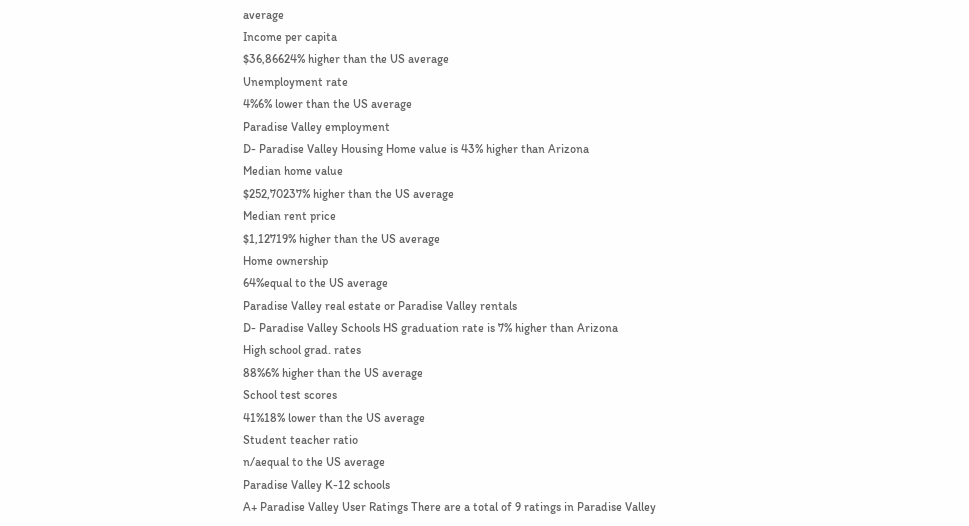average
Income per capita
$36,86624% higher than the US average
Unemployment rate
4%6% lower than the US average
Paradise Valley employment
D- Paradise Valley Housing Home value is 43% higher than Arizona
Median home value
$252,70237% higher than the US average
Median rent price
$1,12719% higher than the US average
Home ownership
64%equal to the US average
Paradise Valley real estate or Paradise Valley rentals
D- Paradise Valley Schools HS graduation rate is 7% higher than Arizona
High school grad. rates
88%6% higher than the US average
School test scores
41%18% lower than the US average
Student teacher ratio
n/aequal to the US average
Paradise Valley K-12 schools
A+ Paradise Valley User Ratings There are a total of 9 ratings in Paradise Valley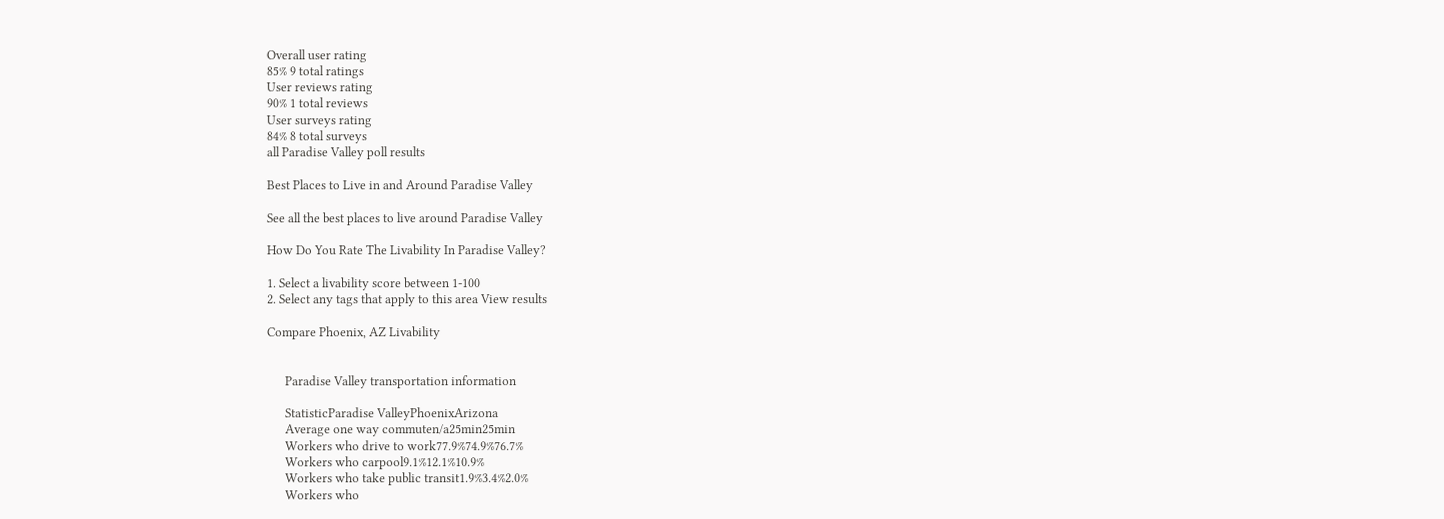Overall user rating
85% 9 total ratings
User reviews rating
90% 1 total reviews
User surveys rating
84% 8 total surveys
all Paradise Valley poll results

Best Places to Live in and Around Paradise Valley

See all the best places to live around Paradise Valley

How Do You Rate The Livability In Paradise Valley?

1. Select a livability score between 1-100
2. Select any tags that apply to this area View results

Compare Phoenix, AZ Livability


      Paradise Valley transportation information

      StatisticParadise ValleyPhoenixArizona
      Average one way commuten/a25min25min
      Workers who drive to work77.9%74.9%76.7%
      Workers who carpool9.1%12.1%10.9%
      Workers who take public transit1.9%3.4%2.0%
      Workers who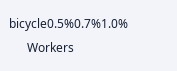bicycle0.5%0.7%1.0%
      Workers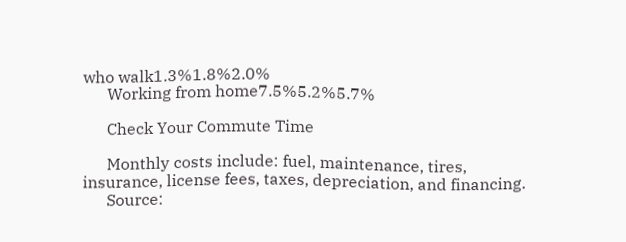who walk1.3%1.8%2.0%
      Working from home7.5%5.2%5.7%

      Check Your Commute Time

      Monthly costs include: fuel, maintenance, tires, insurance, license fees, taxes, depreciation, and financing.
      Source: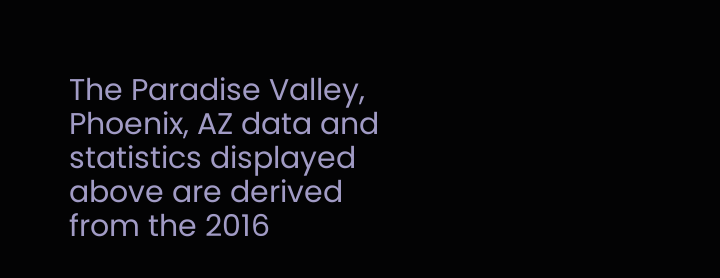The Paradise Valley, Phoenix, AZ data and statistics displayed above are derived from the 2016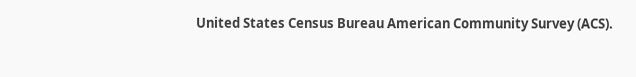United States Census Bureau American Community Survey (ACS).